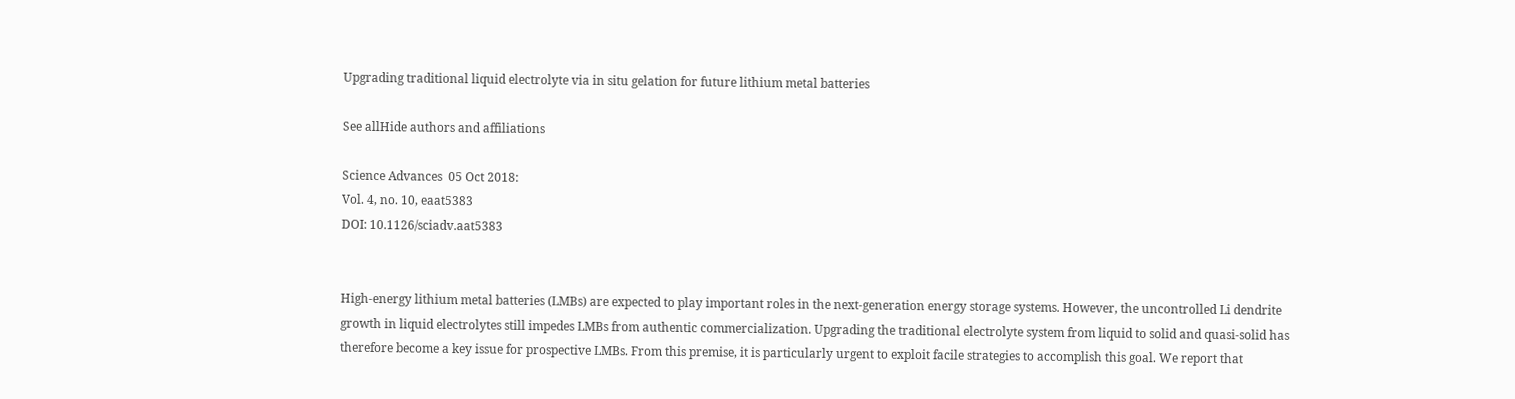Upgrading traditional liquid electrolyte via in situ gelation for future lithium metal batteries

See allHide authors and affiliations

Science Advances  05 Oct 2018:
Vol. 4, no. 10, eaat5383
DOI: 10.1126/sciadv.aat5383


High-energy lithium metal batteries (LMBs) are expected to play important roles in the next-generation energy storage systems. However, the uncontrolled Li dendrite growth in liquid electrolytes still impedes LMBs from authentic commercialization. Upgrading the traditional electrolyte system from liquid to solid and quasi-solid has therefore become a key issue for prospective LMBs. From this premise, it is particularly urgent to exploit facile strategies to accomplish this goal. We report that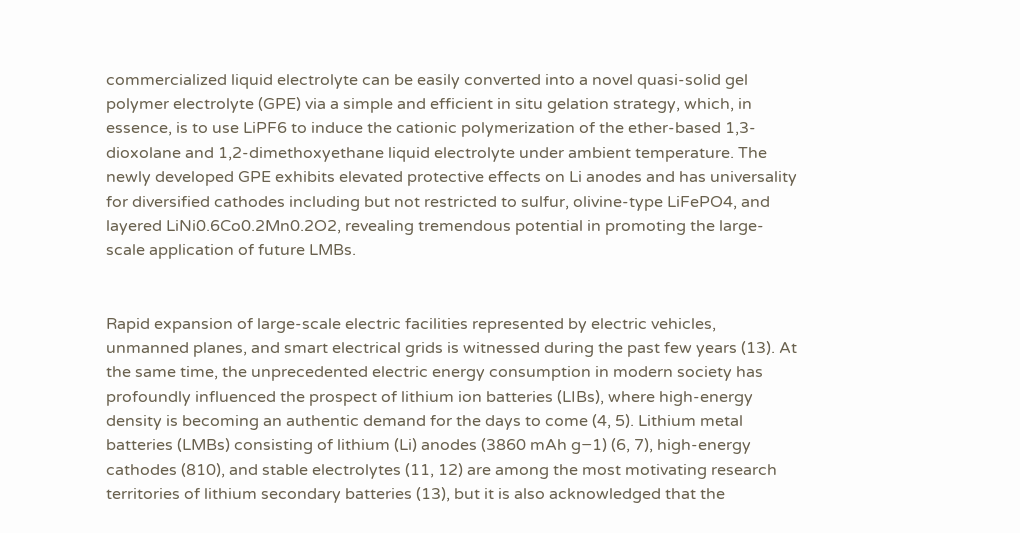commercialized liquid electrolyte can be easily converted into a novel quasi-solid gel polymer electrolyte (GPE) via a simple and efficient in situ gelation strategy, which, in essence, is to use LiPF6 to induce the cationic polymerization of the ether-based 1,3-dioxolane and 1,2-dimethoxyethane liquid electrolyte under ambient temperature. The newly developed GPE exhibits elevated protective effects on Li anodes and has universality for diversified cathodes including but not restricted to sulfur, olivine-type LiFePO4, and layered LiNi0.6Co0.2Mn0.2O2, revealing tremendous potential in promoting the large-scale application of future LMBs.


Rapid expansion of large-scale electric facilities represented by electric vehicles, unmanned planes, and smart electrical grids is witnessed during the past few years (13). At the same time, the unprecedented electric energy consumption in modern society has profoundly influenced the prospect of lithium ion batteries (LIBs), where high-energy density is becoming an authentic demand for the days to come (4, 5). Lithium metal batteries (LMBs) consisting of lithium (Li) anodes (3860 mAh g−1) (6, 7), high-energy cathodes (810), and stable electrolytes (11, 12) are among the most motivating research territories of lithium secondary batteries (13), but it is also acknowledged that the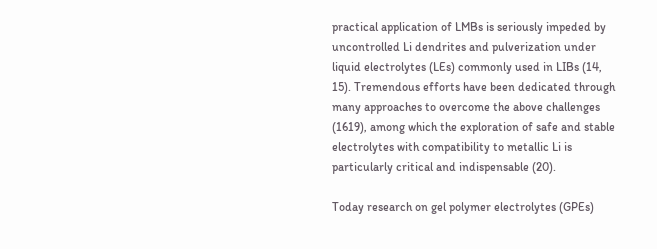practical application of LMBs is seriously impeded by uncontrolled Li dendrites and pulverization under liquid electrolytes (LEs) commonly used in LIBs (14, 15). Tremendous efforts have been dedicated through many approaches to overcome the above challenges (1619), among which the exploration of safe and stable electrolytes with compatibility to metallic Li is particularly critical and indispensable (20).

Today research on gel polymer electrolytes (GPEs)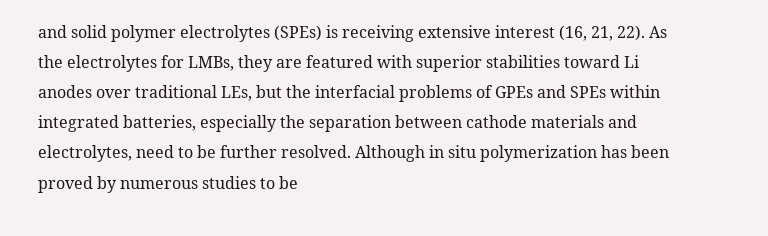and solid polymer electrolytes (SPEs) is receiving extensive interest (16, 21, 22). As the electrolytes for LMBs, they are featured with superior stabilities toward Li anodes over traditional LEs, but the interfacial problems of GPEs and SPEs within integrated batteries, especially the separation between cathode materials and electrolytes, need to be further resolved. Although in situ polymerization has been proved by numerous studies to be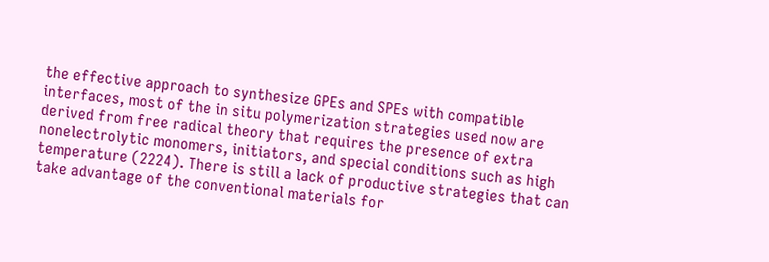the effective approach to synthesize GPEs and SPEs with compatible interfaces, most of the in situ polymerization strategies used now are derived from free radical theory that requires the presence of extra nonelectrolytic monomers, initiators, and special conditions such as high temperature (2224). There is still a lack of productive strategies that can take advantage of the conventional materials for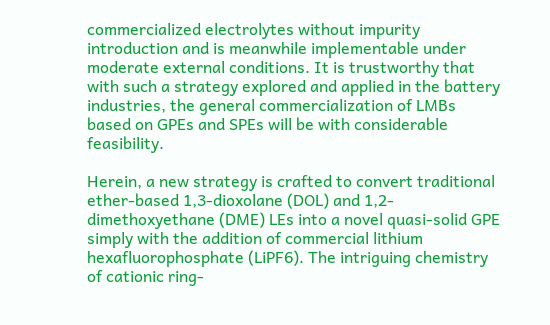commercialized electrolytes without impurity introduction and is meanwhile implementable under moderate external conditions. It is trustworthy that with such a strategy explored and applied in the battery industries, the general commercialization of LMBs based on GPEs and SPEs will be with considerable feasibility.

Herein, a new strategy is crafted to convert traditional ether-based 1,3-dioxolane (DOL) and 1,2-dimethoxyethane (DME) LEs into a novel quasi-solid GPE simply with the addition of commercial lithium hexafluorophosphate (LiPF6). The intriguing chemistry of cationic ring-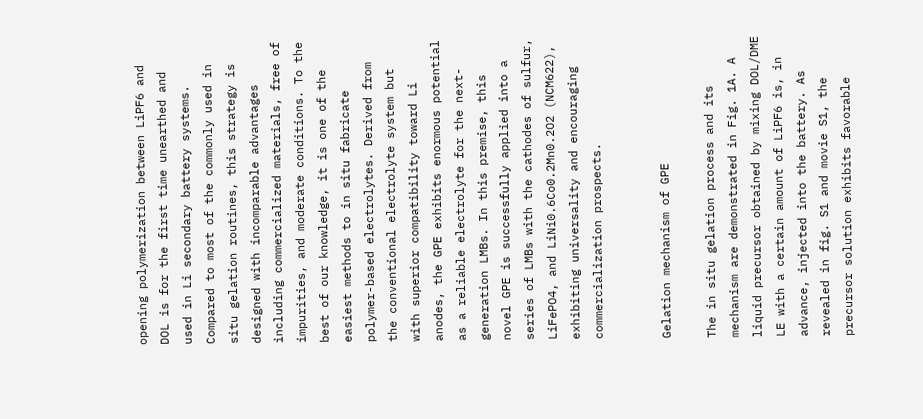opening polymerization between LiPF6 and DOL is for the first time unearthed and used in Li secondary battery systems. Compared to most of the commonly used in situ gelation routines, this strategy is designed with incomparable advantages including commercialized materials, free of impurities, and moderate conditions. To the best of our knowledge, it is one of the easiest methods to in situ fabricate polymer-based electrolytes. Derived from the conventional electrolyte system but with superior compatibility toward Li anodes, the GPE exhibits enormous potential as a reliable electrolyte for the next-generation LMBs. In this premise, this novel GPE is successfully applied into a series of LMBs with the cathodes of sulfur, LiFePO4, and LiNi0.6Co0.2Mn0.2O2 (NCM622), exhibiting universality and encouraging commercialization prospects.


Gelation mechanism of GPE

The in situ gelation process and its mechanism are demonstrated in Fig. 1A. A liquid precursor obtained by mixing DOL/DME LE with a certain amount of LiPF6 is, in advance, injected into the battery. As revealed in fig. S1 and movie S1, the precursor solution exhibits favorable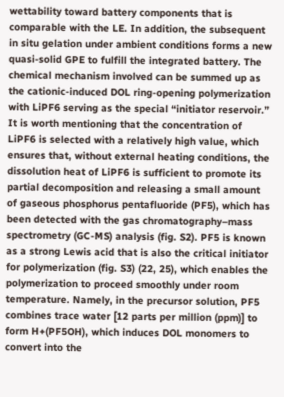wettability toward battery components that is comparable with the LE. In addition, the subsequent in situ gelation under ambient conditions forms a new quasi-solid GPE to fulfill the integrated battery. The chemical mechanism involved can be summed up as the cationic-induced DOL ring-opening polymerization with LiPF6 serving as the special “initiator reservoir.” It is worth mentioning that the concentration of LiPF6 is selected with a relatively high value, which ensures that, without external heating conditions, the dissolution heat of LiPF6 is sufficient to promote its partial decomposition and releasing a small amount of gaseous phosphorus pentafluoride (PF5), which has been detected with the gas chromatography–mass spectrometry (GC-MS) analysis (fig. S2). PF5 is known as a strong Lewis acid that is also the critical initiator for polymerization (fig. S3) (22, 25), which enables the polymerization to proceed smoothly under room temperature. Namely, in the precursor solution, PF5 combines trace water [12 parts per million (ppm)] to form H+(PF5OH), which induces DOL monomers to convert into the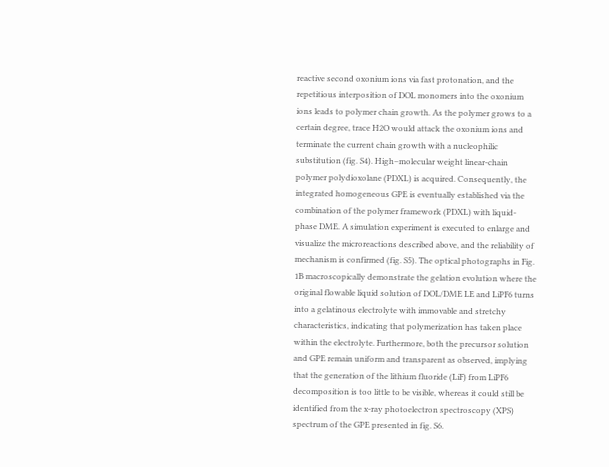reactive second oxonium ions via fast protonation, and the repetitious interposition of DOL monomers into the oxonium ions leads to polymer chain growth. As the polymer grows to a certain degree, trace H2O would attack the oxonium ions and terminate the current chain growth with a nucleophilic substitution (fig. S4). High–molecular weight linear-chain polymer polydioxolane (PDXL) is acquired. Consequently, the integrated homogeneous GPE is eventually established via the combination of the polymer framework (PDXL) with liquid-phase DME. A simulation experiment is executed to enlarge and visualize the microreactions described above, and the reliability of mechanism is confirmed (fig. S5). The optical photographs in Fig. 1B macroscopically demonstrate the gelation evolution where the original flowable liquid solution of DOL/DME LE and LiPF6 turns into a gelatinous electrolyte with immovable and stretchy characteristics, indicating that polymerization has taken place within the electrolyte. Furthermore, both the precursor solution and GPE remain uniform and transparent as observed, implying that the generation of the lithium fluoride (LiF) from LiPF6 decomposition is too little to be visible, whereas it could still be identified from the x-ray photoelectron spectroscopy (XPS) spectrum of the GPE presented in fig. S6.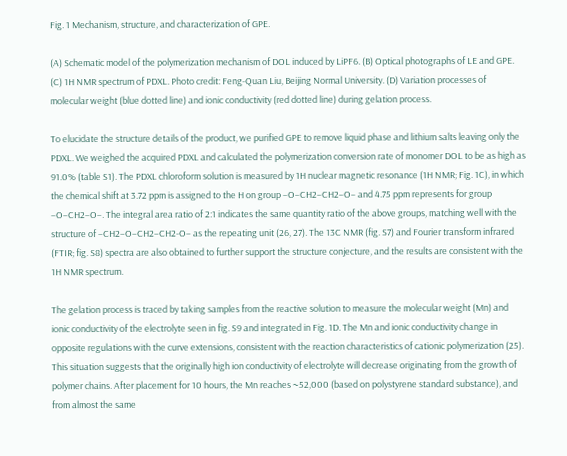Fig. 1 Mechanism, structure, and characterization of GPE.

(A) Schematic model of the polymerization mechanism of DOL induced by LiPF6. (B) Optical photographs of LE and GPE. (C) 1H NMR spectrum of PDXL. Photo credit: Feng-Quan Liu, Beijing Normal University. (D) Variation processes of molecular weight (blue dotted line) and ionic conductivity (red dotted line) during gelation process.

To elucidate the structure details of the product, we purified GPE to remove liquid phase and lithium salts leaving only the PDXL. We weighed the acquired PDXL and calculated the polymerization conversion rate of monomer DOL to be as high as 91.0% (table S1). The PDXL chloroform solution is measured by 1H nuclear magnetic resonance (1H NMR; Fig. 1C), in which the chemical shift at 3.72 ppm is assigned to the H on group –O–CH2–CH2–O– and 4.75 ppm represents for group –O–CH2–O–. The integral area ratio of 2:1 indicates the same quantity ratio of the above groups, matching well with the structure of –CH2–O–CH2–CH2-O– as the repeating unit (26, 27). The 13C NMR (fig. S7) and Fourier transform infrared (FTIR; fig. S8) spectra are also obtained to further support the structure conjecture, and the results are consistent with the 1H NMR spectrum.

The gelation process is traced by taking samples from the reactive solution to measure the molecular weight (Mn) and ionic conductivity of the electrolyte seen in fig. S9 and integrated in Fig. 1D. The Mn and ionic conductivity change in opposite regulations with the curve extensions, consistent with the reaction characteristics of cationic polymerization (25). This situation suggests that the originally high ion conductivity of electrolyte will decrease originating from the growth of polymer chains. After placement for 10 hours, the Mn reaches ~52,000 (based on polystyrene standard substance), and from almost the same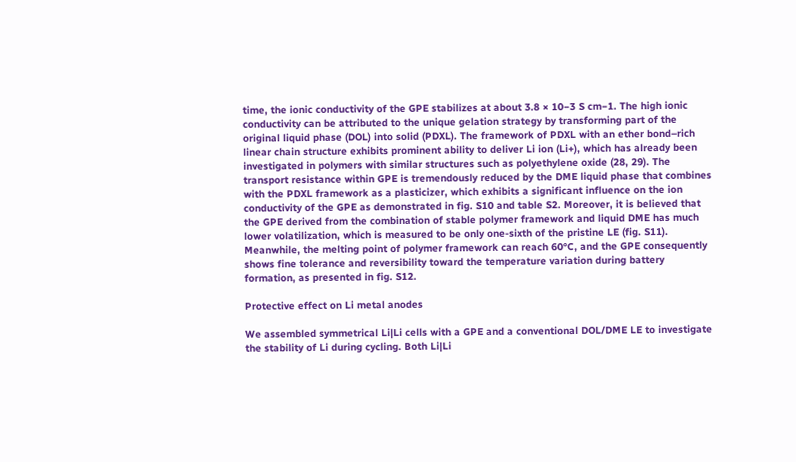time, the ionic conductivity of the GPE stabilizes at about 3.8 × 10−3 S cm−1. The high ionic conductivity can be attributed to the unique gelation strategy by transforming part of the original liquid phase (DOL) into solid (PDXL). The framework of PDXL with an ether bond–rich linear chain structure exhibits prominent ability to deliver Li ion (Li+), which has already been investigated in polymers with similar structures such as polyethylene oxide (28, 29). The transport resistance within GPE is tremendously reduced by the DME liquid phase that combines with the PDXL framework as a plasticizer, which exhibits a significant influence on the ion conductivity of the GPE as demonstrated in fig. S10 and table S2. Moreover, it is believed that the GPE derived from the combination of stable polymer framework and liquid DME has much lower volatilization, which is measured to be only one-sixth of the pristine LE (fig. S11). Meanwhile, the melting point of polymer framework can reach 60°C, and the GPE consequently shows fine tolerance and reversibility toward the temperature variation during battery formation, as presented in fig. S12.

Protective effect on Li metal anodes

We assembled symmetrical Li|Li cells with a GPE and a conventional DOL/DME LE to investigate the stability of Li during cycling. Both Li|Li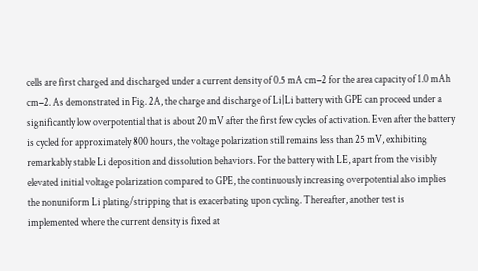cells are first charged and discharged under a current density of 0.5 mA cm−2 for the area capacity of 1.0 mAh cm−2. As demonstrated in Fig. 2A, the charge and discharge of Li|Li battery with GPE can proceed under a significantly low overpotential that is about 20 mV after the first few cycles of activation. Even after the battery is cycled for approximately 800 hours, the voltage polarization still remains less than 25 mV, exhibiting remarkably stable Li deposition and dissolution behaviors. For the battery with LE, apart from the visibly elevated initial voltage polarization compared to GPE, the continuously increasing overpotential also implies the nonuniform Li plating/stripping that is exacerbating upon cycling. Thereafter, another test is implemented where the current density is fixed at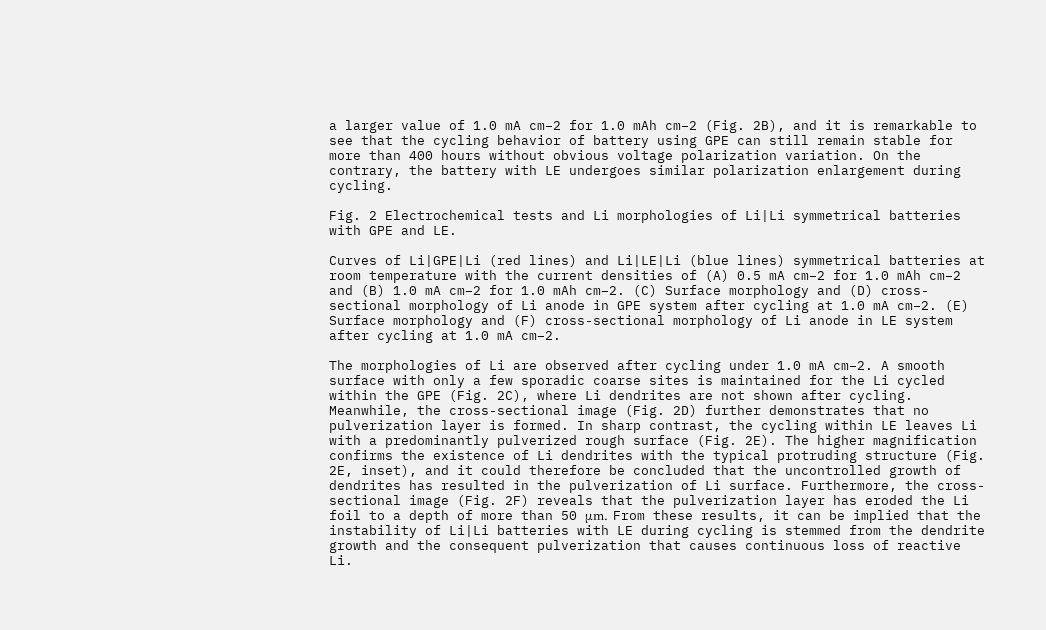a larger value of 1.0 mA cm−2 for 1.0 mAh cm−2 (Fig. 2B), and it is remarkable to see that the cycling behavior of battery using GPE can still remain stable for more than 400 hours without obvious voltage polarization variation. On the contrary, the battery with LE undergoes similar polarization enlargement during cycling.

Fig. 2 Electrochemical tests and Li morphologies of Li|Li symmetrical batteries with GPE and LE.

Curves of Li|GPE|Li (red lines) and Li|LE|Li (blue lines) symmetrical batteries at room temperature with the current densities of (A) 0.5 mA cm−2 for 1.0 mAh cm−2 and (B) 1.0 mA cm−2 for 1.0 mAh cm−2. (C) Surface morphology and (D) cross-sectional morphology of Li anode in GPE system after cycling at 1.0 mA cm−2. (E) Surface morphology and (F) cross-sectional morphology of Li anode in LE system after cycling at 1.0 mA cm−2.

The morphologies of Li are observed after cycling under 1.0 mA cm−2. A smooth surface with only a few sporadic coarse sites is maintained for the Li cycled within the GPE (Fig. 2C), where Li dendrites are not shown after cycling. Meanwhile, the cross-sectional image (Fig. 2D) further demonstrates that no pulverization layer is formed. In sharp contrast, the cycling within LE leaves Li with a predominantly pulverized rough surface (Fig. 2E). The higher magnification confirms the existence of Li dendrites with the typical protruding structure (Fig. 2E, inset), and it could therefore be concluded that the uncontrolled growth of dendrites has resulted in the pulverization of Li surface. Furthermore, the cross-sectional image (Fig. 2F) reveals that the pulverization layer has eroded the Li foil to a depth of more than 50 μm. From these results, it can be implied that the instability of Li|Li batteries with LE during cycling is stemmed from the dendrite growth and the consequent pulverization that causes continuous loss of reactive Li.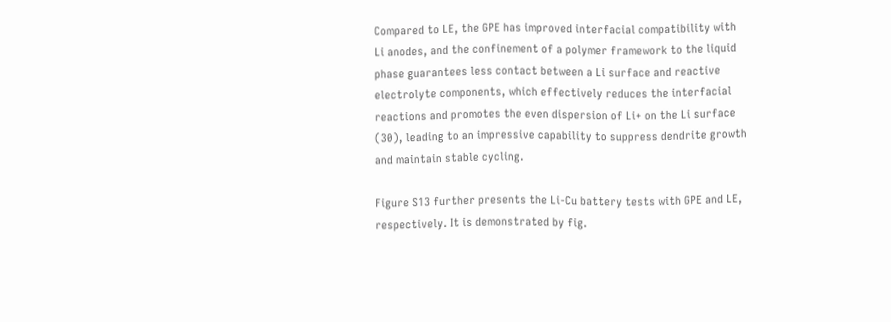Compared to LE, the GPE has improved interfacial compatibility with Li anodes, and the confinement of a polymer framework to the liquid phase guarantees less contact between a Li surface and reactive electrolyte components, which effectively reduces the interfacial reactions and promotes the even dispersion of Li+ on the Li surface (30), leading to an impressive capability to suppress dendrite growth and maintain stable cycling.

Figure S13 further presents the Li-Cu battery tests with GPE and LE, respectively. It is demonstrated by fig.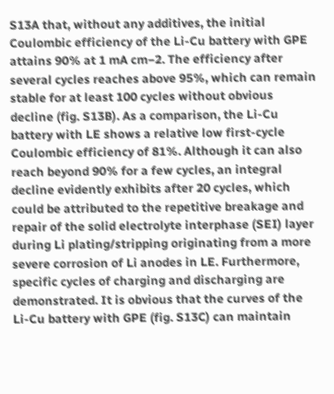S13A that, without any additives, the initial Coulombic efficiency of the Li-Cu battery with GPE attains 90% at 1 mA cm−2. The efficiency after several cycles reaches above 95%, which can remain stable for at least 100 cycles without obvious decline (fig. S13B). As a comparison, the Li-Cu battery with LE shows a relative low first-cycle Coulombic efficiency of 81%. Although it can also reach beyond 90% for a few cycles, an integral decline evidently exhibits after 20 cycles, which could be attributed to the repetitive breakage and repair of the solid electrolyte interphase (SEI) layer during Li plating/stripping originating from a more severe corrosion of Li anodes in LE. Furthermore, specific cycles of charging and discharging are demonstrated. It is obvious that the curves of the Li-Cu battery with GPE (fig. S13C) can maintain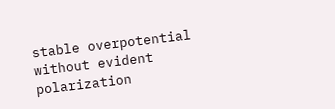stable overpotential without evident polarization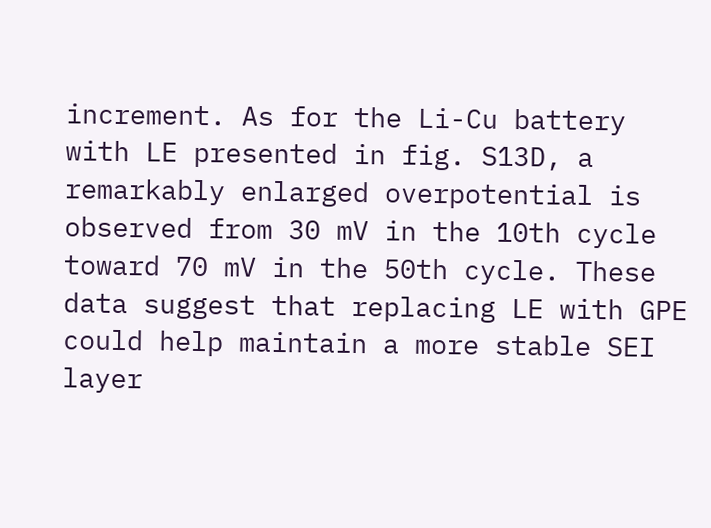increment. As for the Li-Cu battery with LE presented in fig. S13D, a remarkably enlarged overpotential is observed from 30 mV in the 10th cycle toward 70 mV in the 50th cycle. These data suggest that replacing LE with GPE could help maintain a more stable SEI layer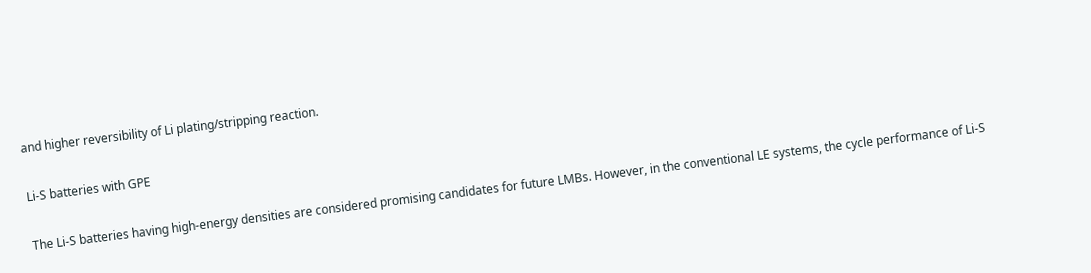and higher reversibility of Li plating/stripping reaction.

Li-S batteries with GPE

The Li-S batteries having high-energy densities are considered promising candidates for future LMBs. However, in the conventional LE systems, the cycle performance of Li-S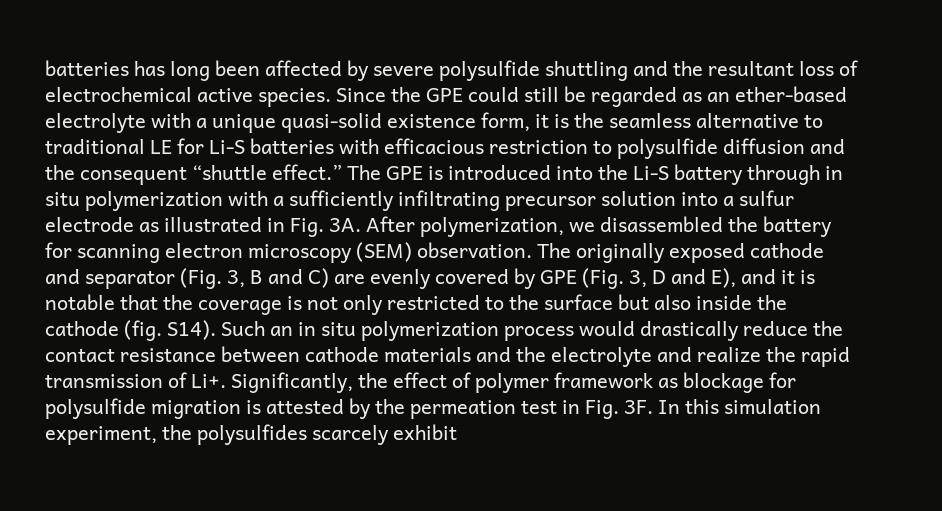batteries has long been affected by severe polysulfide shuttling and the resultant loss of electrochemical active species. Since the GPE could still be regarded as an ether-based electrolyte with a unique quasi-solid existence form, it is the seamless alternative to traditional LE for Li-S batteries with efficacious restriction to polysulfide diffusion and the consequent “shuttle effect.” The GPE is introduced into the Li-S battery through in situ polymerization with a sufficiently infiltrating precursor solution into a sulfur electrode as illustrated in Fig. 3A. After polymerization, we disassembled the battery for scanning electron microscopy (SEM) observation. The originally exposed cathode and separator (Fig. 3, B and C) are evenly covered by GPE (Fig. 3, D and E), and it is notable that the coverage is not only restricted to the surface but also inside the cathode (fig. S14). Such an in situ polymerization process would drastically reduce the contact resistance between cathode materials and the electrolyte and realize the rapid transmission of Li+. Significantly, the effect of polymer framework as blockage for polysulfide migration is attested by the permeation test in Fig. 3F. In this simulation experiment, the polysulfides scarcely exhibit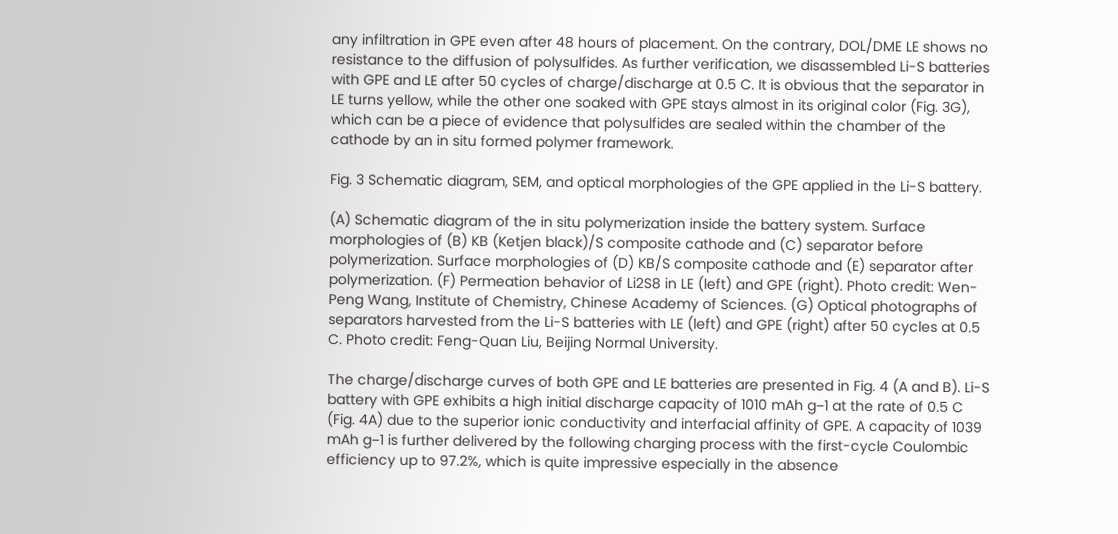any infiltration in GPE even after 48 hours of placement. On the contrary, DOL/DME LE shows no resistance to the diffusion of polysulfides. As further verification, we disassembled Li-S batteries with GPE and LE after 50 cycles of charge/discharge at 0.5 C. It is obvious that the separator in LE turns yellow, while the other one soaked with GPE stays almost in its original color (Fig. 3G), which can be a piece of evidence that polysulfides are sealed within the chamber of the cathode by an in situ formed polymer framework.

Fig. 3 Schematic diagram, SEM, and optical morphologies of the GPE applied in the Li-S battery.

(A) Schematic diagram of the in situ polymerization inside the battery system. Surface morphologies of (B) KB (Ketjen black)/S composite cathode and (C) separator before polymerization. Surface morphologies of (D) KB/S composite cathode and (E) separator after polymerization. (F) Permeation behavior of Li2S8 in LE (left) and GPE (right). Photo credit: Wen-Peng Wang, Institute of Chemistry, Chinese Academy of Sciences. (G) Optical photographs of separators harvested from the Li-S batteries with LE (left) and GPE (right) after 50 cycles at 0.5 C. Photo credit: Feng-Quan Liu, Beijing Normal University.

The charge/discharge curves of both GPE and LE batteries are presented in Fig. 4 (A and B). Li-S battery with GPE exhibits a high initial discharge capacity of 1010 mAh g−1 at the rate of 0.5 C (Fig. 4A) due to the superior ionic conductivity and interfacial affinity of GPE. A capacity of 1039 mAh g−1 is further delivered by the following charging process with the first-cycle Coulombic efficiency up to 97.2%, which is quite impressive especially in the absence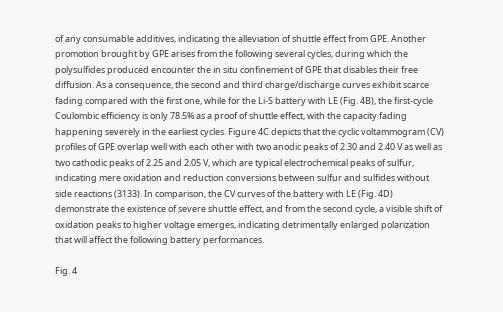of any consumable additives, indicating the alleviation of shuttle effect from GPE. Another promotion brought by GPE arises from the following several cycles, during which the polysulfides produced encounter the in situ confinement of GPE that disables their free diffusion. As a consequence, the second and third charge/discharge curves exhibit scarce fading compared with the first one, while for the Li-S battery with LE (Fig. 4B), the first-cycle Coulombic efficiency is only 78.5% as a proof of shuttle effect, with the capacity fading happening severely in the earliest cycles. Figure 4C depicts that the cyclic voltammogram (CV) profiles of GPE overlap well with each other with two anodic peaks of 2.30 and 2.40 V as well as two cathodic peaks of 2.25 and 2.05 V, which are typical electrochemical peaks of sulfur, indicating mere oxidation and reduction conversions between sulfur and sulfides without side reactions (3133). In comparison, the CV curves of the battery with LE (Fig. 4D) demonstrate the existence of severe shuttle effect, and from the second cycle, a visible shift of oxidation peaks to higher voltage emerges, indicating detrimentally enlarged polarization that will affect the following battery performances.

Fig. 4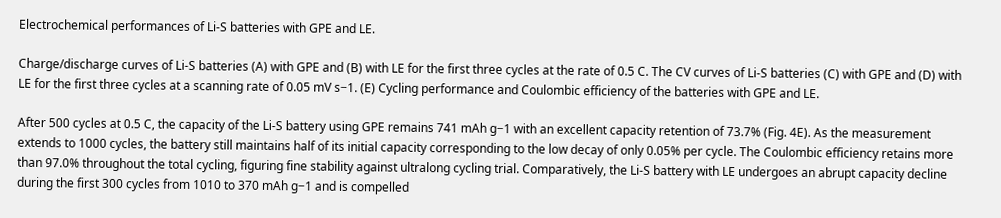Electrochemical performances of Li-S batteries with GPE and LE.

Charge/discharge curves of Li-S batteries (A) with GPE and (B) with LE for the first three cycles at the rate of 0.5 C. The CV curves of Li-S batteries (C) with GPE and (D) with LE for the first three cycles at a scanning rate of 0.05 mV s−1. (E) Cycling performance and Coulombic efficiency of the batteries with GPE and LE.

After 500 cycles at 0.5 C, the capacity of the Li-S battery using GPE remains 741 mAh g−1 with an excellent capacity retention of 73.7% (Fig. 4E). As the measurement extends to 1000 cycles, the battery still maintains half of its initial capacity corresponding to the low decay of only 0.05% per cycle. The Coulombic efficiency retains more than 97.0% throughout the total cycling, figuring fine stability against ultralong cycling trial. Comparatively, the Li-S battery with LE undergoes an abrupt capacity decline during the first 300 cycles from 1010 to 370 mAh g−1 and is compelled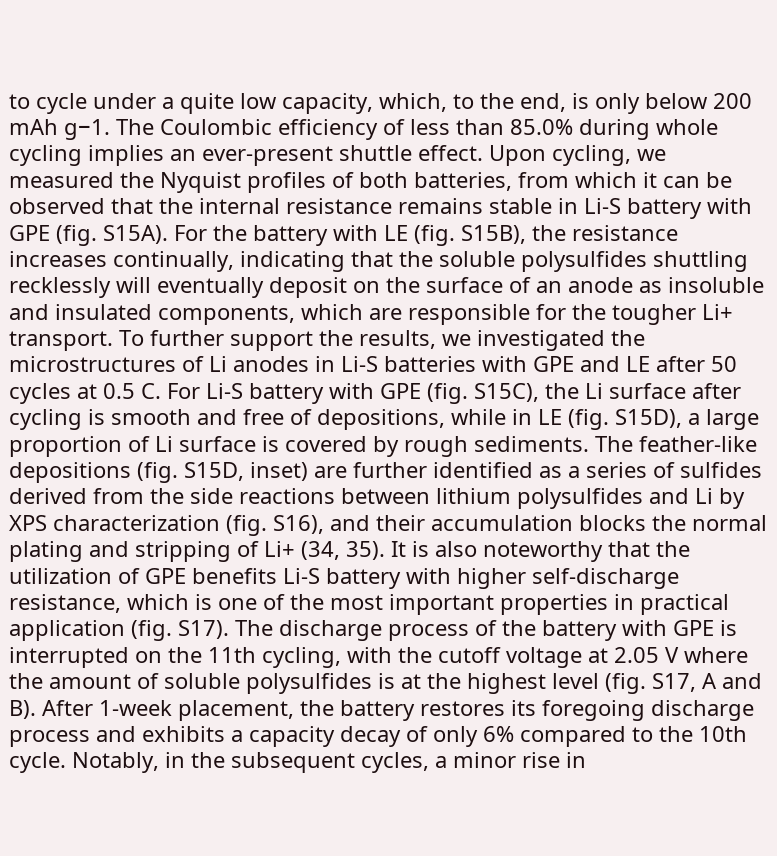to cycle under a quite low capacity, which, to the end, is only below 200 mAh g−1. The Coulombic efficiency of less than 85.0% during whole cycling implies an ever-present shuttle effect. Upon cycling, we measured the Nyquist profiles of both batteries, from which it can be observed that the internal resistance remains stable in Li-S battery with GPE (fig. S15A). For the battery with LE (fig. S15B), the resistance increases continually, indicating that the soluble polysulfides shuttling recklessly will eventually deposit on the surface of an anode as insoluble and insulated components, which are responsible for the tougher Li+ transport. To further support the results, we investigated the microstructures of Li anodes in Li-S batteries with GPE and LE after 50 cycles at 0.5 C. For Li-S battery with GPE (fig. S15C), the Li surface after cycling is smooth and free of depositions, while in LE (fig. S15D), a large proportion of Li surface is covered by rough sediments. The feather-like depositions (fig. S15D, inset) are further identified as a series of sulfides derived from the side reactions between lithium polysulfides and Li by XPS characterization (fig. S16), and their accumulation blocks the normal plating and stripping of Li+ (34, 35). It is also noteworthy that the utilization of GPE benefits Li-S battery with higher self-discharge resistance, which is one of the most important properties in practical application (fig. S17). The discharge process of the battery with GPE is interrupted on the 11th cycling, with the cutoff voltage at 2.05 V where the amount of soluble polysulfides is at the highest level (fig. S17, A and B). After 1-week placement, the battery restores its foregoing discharge process and exhibits a capacity decay of only 6% compared to the 10th cycle. Notably, in the subsequent cycles, a minor rise in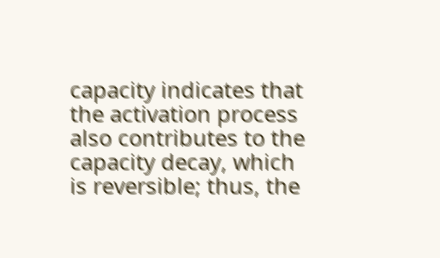capacity indicates that the activation process also contributes to the capacity decay, which is reversible; thus, the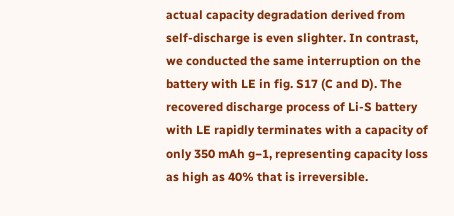actual capacity degradation derived from self-discharge is even slighter. In contrast, we conducted the same interruption on the battery with LE in fig. S17 (C and D). The recovered discharge process of Li-S battery with LE rapidly terminates with a capacity of only 350 mAh g−1, representing capacity loss as high as 40% that is irreversible.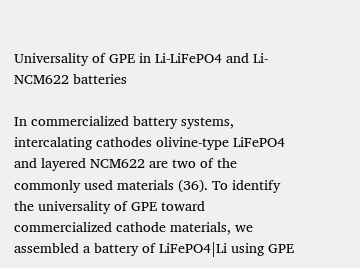Universality of GPE in Li-LiFePO4 and Li-NCM622 batteries

In commercialized battery systems, intercalating cathodes olivine-type LiFePO4 and layered NCM622 are two of the commonly used materials (36). To identify the universality of GPE toward commercialized cathode materials, we assembled a battery of LiFePO4|Li using GPE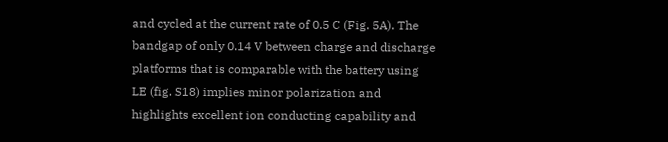and cycled at the current rate of 0.5 C (Fig. 5A). The bandgap of only 0.14 V between charge and discharge platforms that is comparable with the battery using LE (fig. S18) implies minor polarization and highlights excellent ion conducting capability and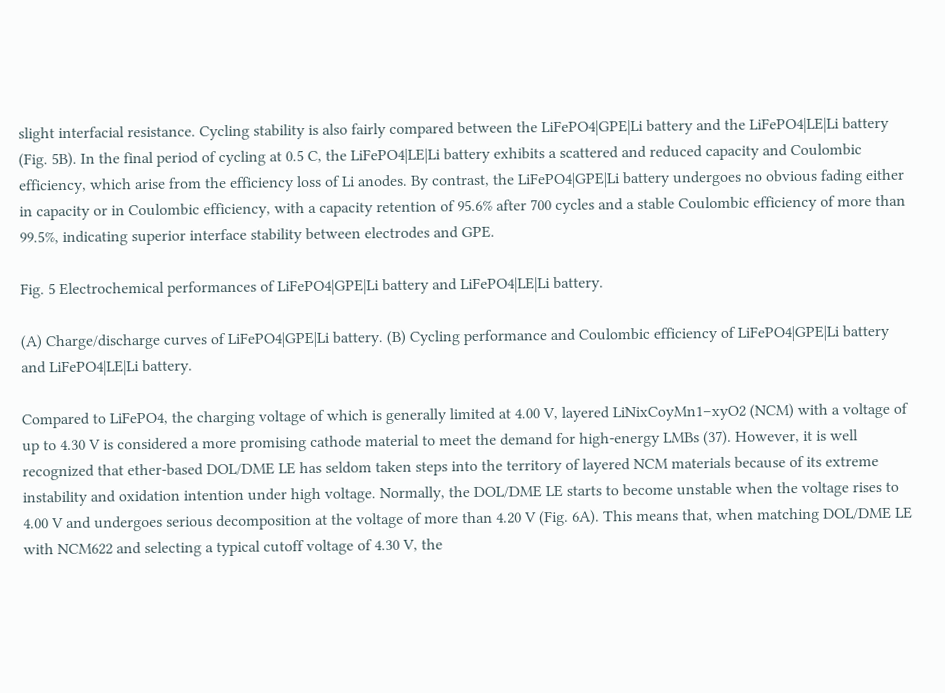slight interfacial resistance. Cycling stability is also fairly compared between the LiFePO4|GPE|Li battery and the LiFePO4|LE|Li battery (Fig. 5B). In the final period of cycling at 0.5 C, the LiFePO4|LE|Li battery exhibits a scattered and reduced capacity and Coulombic efficiency, which arise from the efficiency loss of Li anodes. By contrast, the LiFePO4|GPE|Li battery undergoes no obvious fading either in capacity or in Coulombic efficiency, with a capacity retention of 95.6% after 700 cycles and a stable Coulombic efficiency of more than 99.5%, indicating superior interface stability between electrodes and GPE.

Fig. 5 Electrochemical performances of LiFePO4|GPE|Li battery and LiFePO4|LE|Li battery.

(A) Charge/discharge curves of LiFePO4|GPE|Li battery. (B) Cycling performance and Coulombic efficiency of LiFePO4|GPE|Li battery and LiFePO4|LE|Li battery.

Compared to LiFePO4, the charging voltage of which is generally limited at 4.00 V, layered LiNixCoyMn1−xyO2 (NCM) with a voltage of up to 4.30 V is considered a more promising cathode material to meet the demand for high-energy LMBs (37). However, it is well recognized that ether-based DOL/DME LE has seldom taken steps into the territory of layered NCM materials because of its extreme instability and oxidation intention under high voltage. Normally, the DOL/DME LE starts to become unstable when the voltage rises to 4.00 V and undergoes serious decomposition at the voltage of more than 4.20 V (Fig. 6A). This means that, when matching DOL/DME LE with NCM622 and selecting a typical cutoff voltage of 4.30 V, the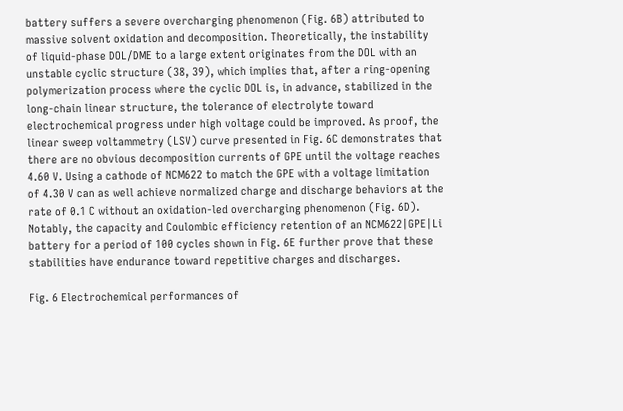battery suffers a severe overcharging phenomenon (Fig. 6B) attributed to massive solvent oxidation and decomposition. Theoretically, the instability of liquid-phase DOL/DME to a large extent originates from the DOL with an unstable cyclic structure (38, 39), which implies that, after a ring-opening polymerization process where the cyclic DOL is, in advance, stabilized in the long-chain linear structure, the tolerance of electrolyte toward electrochemical progress under high voltage could be improved. As proof, the linear sweep voltammetry (LSV) curve presented in Fig. 6C demonstrates that there are no obvious decomposition currents of GPE until the voltage reaches 4.60 V. Using a cathode of NCM622 to match the GPE with a voltage limitation of 4.30 V can as well achieve normalized charge and discharge behaviors at the rate of 0.1 C without an oxidation-led overcharging phenomenon (Fig. 6D). Notably, the capacity and Coulombic efficiency retention of an NCM622|GPE|Li battery for a period of 100 cycles shown in Fig. 6E further prove that these stabilities have endurance toward repetitive charges and discharges.

Fig. 6 Electrochemical performances of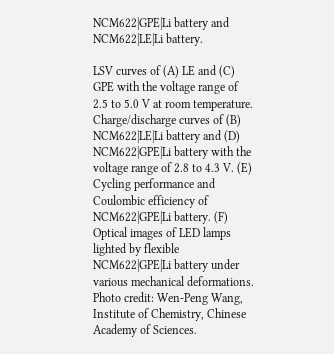NCM622|GPE|Li battery and NCM622|LE|Li battery.

LSV curves of (A) LE and (C) GPE with the voltage range of 2.5 to 5.0 V at room temperature. Charge/discharge curves of (B) NCM622|LE|Li battery and (D) NCM622|GPE|Li battery with the voltage range of 2.8 to 4.3 V. (E) Cycling performance and Coulombic efficiency of NCM622|GPE|Li battery. (F) Optical images of LED lamps lighted by flexible NCM622|GPE|Li battery under various mechanical deformations. Photo credit: Wen-Peng Wang, Institute of Chemistry, Chinese Academy of Sciences.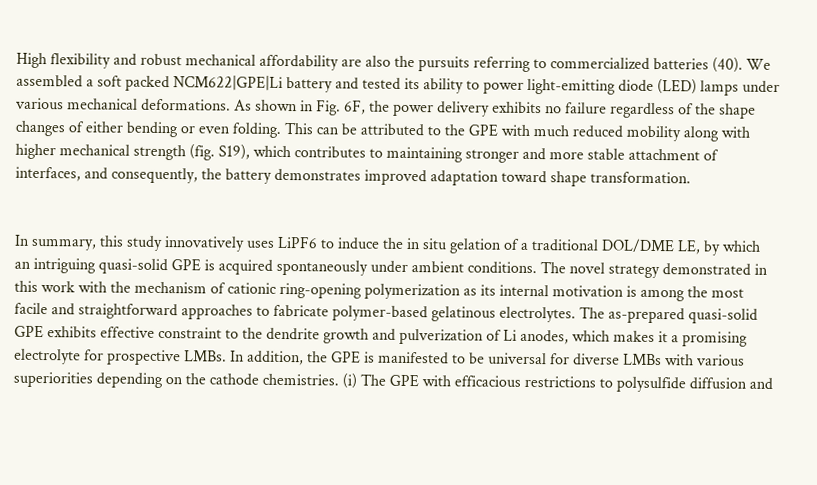High flexibility and robust mechanical affordability are also the pursuits referring to commercialized batteries (40). We assembled a soft packed NCM622|GPE|Li battery and tested its ability to power light-emitting diode (LED) lamps under various mechanical deformations. As shown in Fig. 6F, the power delivery exhibits no failure regardless of the shape changes of either bending or even folding. This can be attributed to the GPE with much reduced mobility along with higher mechanical strength (fig. S19), which contributes to maintaining stronger and more stable attachment of interfaces, and consequently, the battery demonstrates improved adaptation toward shape transformation.


In summary, this study innovatively uses LiPF6 to induce the in situ gelation of a traditional DOL/DME LE, by which an intriguing quasi-solid GPE is acquired spontaneously under ambient conditions. The novel strategy demonstrated in this work with the mechanism of cationic ring-opening polymerization as its internal motivation is among the most facile and straightforward approaches to fabricate polymer-based gelatinous electrolytes. The as-prepared quasi-solid GPE exhibits effective constraint to the dendrite growth and pulverization of Li anodes, which makes it a promising electrolyte for prospective LMBs. In addition, the GPE is manifested to be universal for diverse LMBs with various superiorities depending on the cathode chemistries. (i) The GPE with efficacious restrictions to polysulfide diffusion and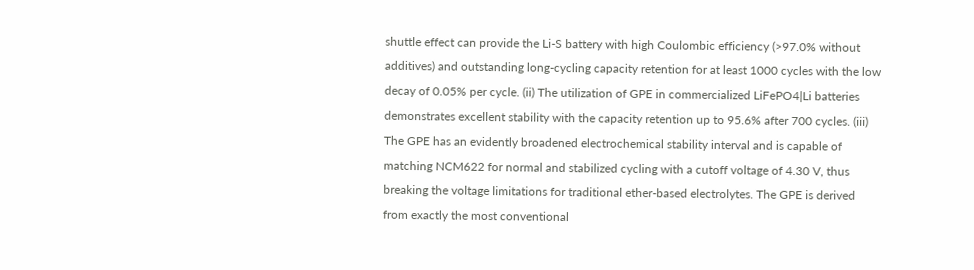shuttle effect can provide the Li-S battery with high Coulombic efficiency (>97.0% without additives) and outstanding long-cycling capacity retention for at least 1000 cycles with the low decay of 0.05% per cycle. (ii) The utilization of GPE in commercialized LiFePO4|Li batteries demonstrates excellent stability with the capacity retention up to 95.6% after 700 cycles. (iii) The GPE has an evidently broadened electrochemical stability interval and is capable of matching NCM622 for normal and stabilized cycling with a cutoff voltage of 4.30 V, thus breaking the voltage limitations for traditional ether-based electrolytes. The GPE is derived from exactly the most conventional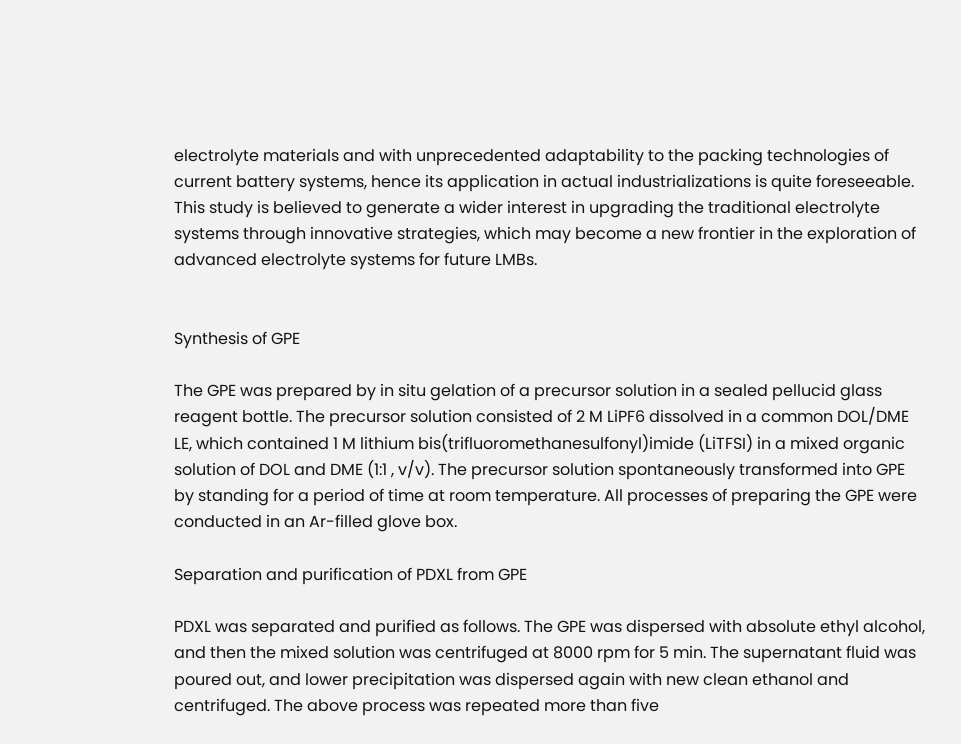electrolyte materials and with unprecedented adaptability to the packing technologies of current battery systems, hence its application in actual industrializations is quite foreseeable. This study is believed to generate a wider interest in upgrading the traditional electrolyte systems through innovative strategies, which may become a new frontier in the exploration of advanced electrolyte systems for future LMBs.


Synthesis of GPE

The GPE was prepared by in situ gelation of a precursor solution in a sealed pellucid glass reagent bottle. The precursor solution consisted of 2 M LiPF6 dissolved in a common DOL/DME LE, which contained 1 M lithium bis(trifluoromethanesulfonyl)imide (LiTFSI) in a mixed organic solution of DOL and DME (1:1 , v/v). The precursor solution spontaneously transformed into GPE by standing for a period of time at room temperature. All processes of preparing the GPE were conducted in an Ar-filled glove box.

Separation and purification of PDXL from GPE

PDXL was separated and purified as follows. The GPE was dispersed with absolute ethyl alcohol, and then the mixed solution was centrifuged at 8000 rpm for 5 min. The supernatant fluid was poured out, and lower precipitation was dispersed again with new clean ethanol and centrifuged. The above process was repeated more than five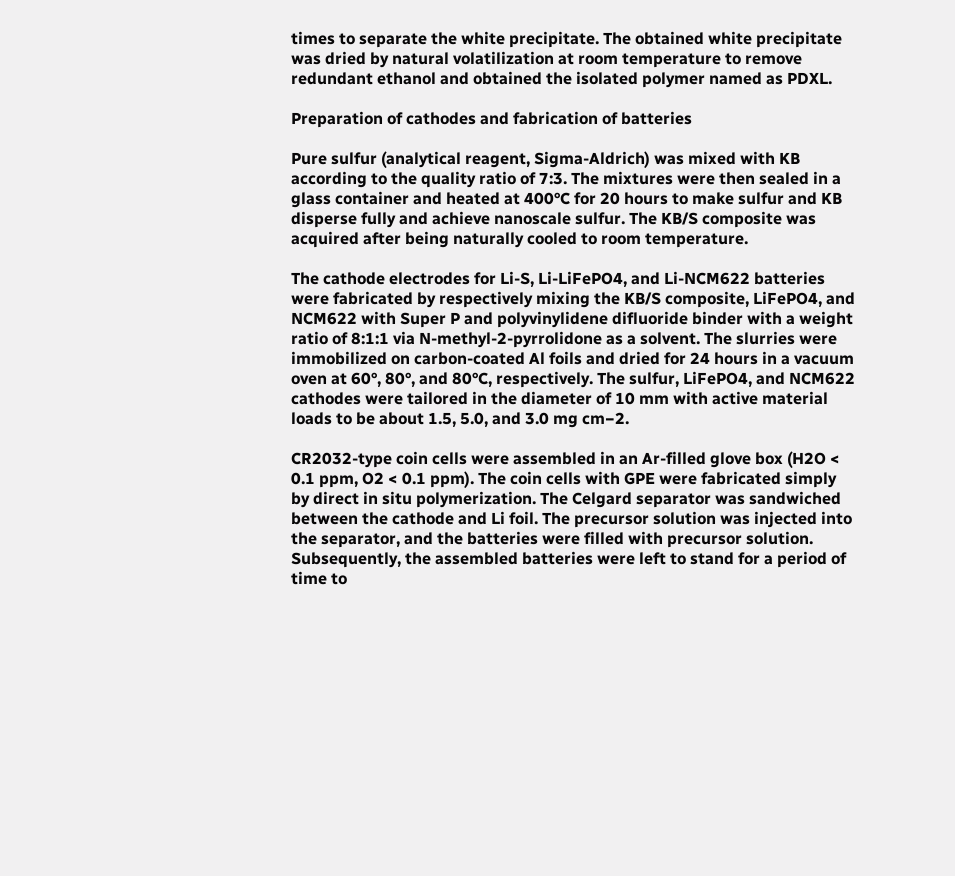times to separate the white precipitate. The obtained white precipitate was dried by natural volatilization at room temperature to remove redundant ethanol and obtained the isolated polymer named as PDXL.

Preparation of cathodes and fabrication of batteries

Pure sulfur (analytical reagent, Sigma-Aldrich) was mixed with KB according to the quality ratio of 7:3. The mixtures were then sealed in a glass container and heated at 400°C for 20 hours to make sulfur and KB disperse fully and achieve nanoscale sulfur. The KB/S composite was acquired after being naturally cooled to room temperature.

The cathode electrodes for Li-S, Li-LiFePO4, and Li-NCM622 batteries were fabricated by respectively mixing the KB/S composite, LiFePO4, and NCM622 with Super P and polyvinylidene difluoride binder with a weight ratio of 8:1:1 via N-methyl-2-pyrrolidone as a solvent. The slurries were immobilized on carbon-coated Al foils and dried for 24 hours in a vacuum oven at 60°, 80°, and 80°C, respectively. The sulfur, LiFePO4, and NCM622 cathodes were tailored in the diameter of 10 mm with active material loads to be about 1.5, 5.0, and 3.0 mg cm−2.

CR2032-type coin cells were assembled in an Ar-filled glove box (H2O < 0.1 ppm, O2 < 0.1 ppm). The coin cells with GPE were fabricated simply by direct in situ polymerization. The Celgard separator was sandwiched between the cathode and Li foil. The precursor solution was injected into the separator, and the batteries were filled with precursor solution. Subsequently, the assembled batteries were left to stand for a period of time to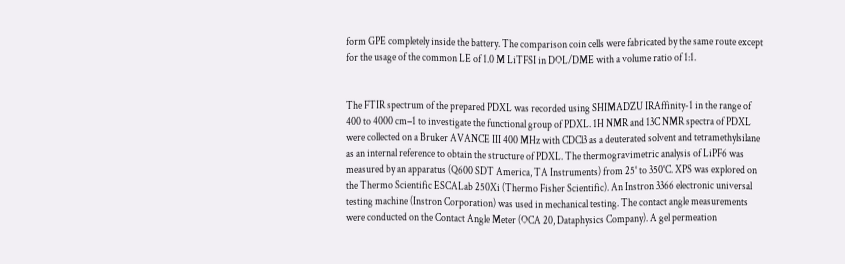form GPE completely inside the battery. The comparison coin cells were fabricated by the same route except for the usage of the common LE of 1.0 M LiTFSI in DOL/DME with a volume ratio of 1:1.


The FTIR spectrum of the prepared PDXL was recorded using SHIMADZU IRAffinity-1 in the range of 400 to 4000 cm−1 to investigate the functional group of PDXL. 1H NMR and 13C NMR spectra of PDXL were collected on a Bruker AVANCE III 400 MHz with CDCl3 as a deuterated solvent and tetramethylsilane as an internal reference to obtain the structure of PDXL. The thermogravimetric analysis of LiPF6 was measured by an apparatus (Q600 SDT America, TA Instruments) from 25° to 350°C. XPS was explored on the Thermo Scientific ESCALab 250Xi (Thermo Fisher Scientific). An Instron 3366 electronic universal testing machine (Instron Corporation) was used in mechanical testing. The contact angle measurements were conducted on the Contact Angle Meter (OCA 20, Dataphysics Company). A gel permeation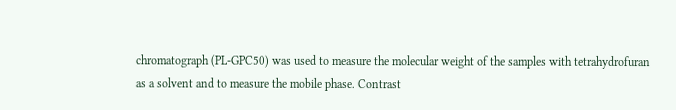chromatograph (PL-GPC50) was used to measure the molecular weight of the samples with tetrahydrofuran as a solvent and to measure the mobile phase. Contrast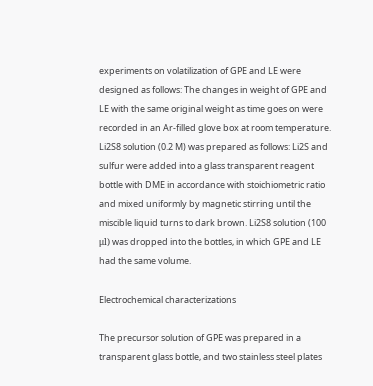experiments on volatilization of GPE and LE were designed as follows: The changes in weight of GPE and LE with the same original weight as time goes on were recorded in an Ar-filled glove box at room temperature. Li2S8 solution (0.2 M) was prepared as follows: Li2S and sulfur were added into a glass transparent reagent bottle with DME in accordance with stoichiometric ratio and mixed uniformly by magnetic stirring until the miscible liquid turns to dark brown. Li2S8 solution (100 μl) was dropped into the bottles, in which GPE and LE had the same volume.

Electrochemical characterizations

The precursor solution of GPE was prepared in a transparent glass bottle, and two stainless steel plates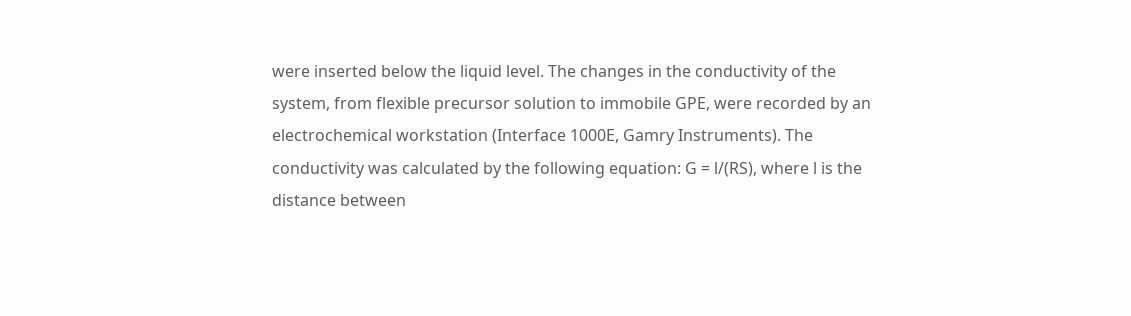were inserted below the liquid level. The changes in the conductivity of the system, from flexible precursor solution to immobile GPE, were recorded by an electrochemical workstation (Interface 1000E, Gamry Instruments). The conductivity was calculated by the following equation: G = l/(RS), where l is the distance between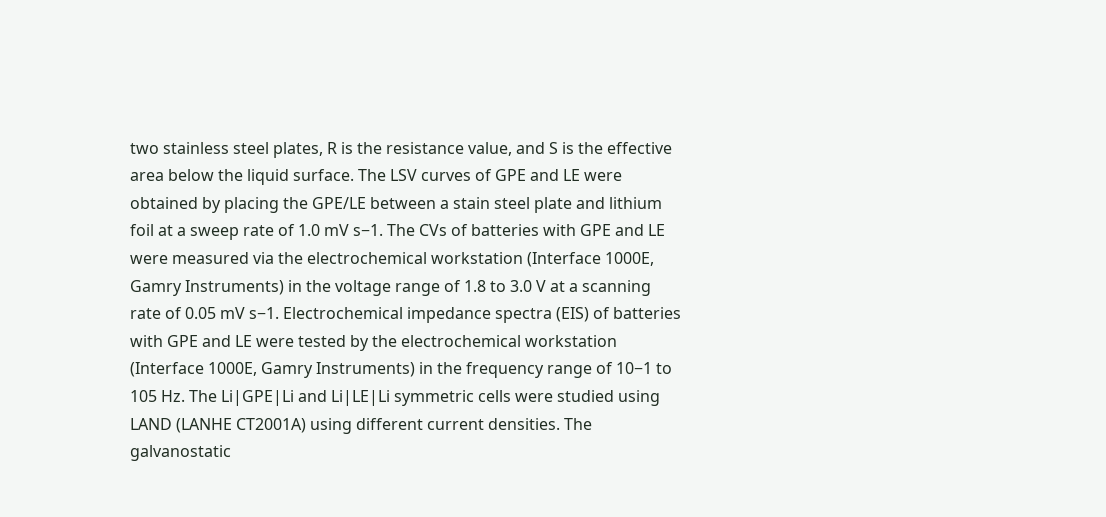two stainless steel plates, R is the resistance value, and S is the effective area below the liquid surface. The LSV curves of GPE and LE were obtained by placing the GPE/LE between a stain steel plate and lithium foil at a sweep rate of 1.0 mV s−1. The CVs of batteries with GPE and LE were measured via the electrochemical workstation (Interface 1000E, Gamry Instruments) in the voltage range of 1.8 to 3.0 V at a scanning rate of 0.05 mV s−1. Electrochemical impedance spectra (EIS) of batteries with GPE and LE were tested by the electrochemical workstation (Interface 1000E, Gamry Instruments) in the frequency range of 10−1 to 105 Hz. The Li|GPE|Li and Li|LE|Li symmetric cells were studied using LAND (LANHE CT2001A) using different current densities. The galvanostatic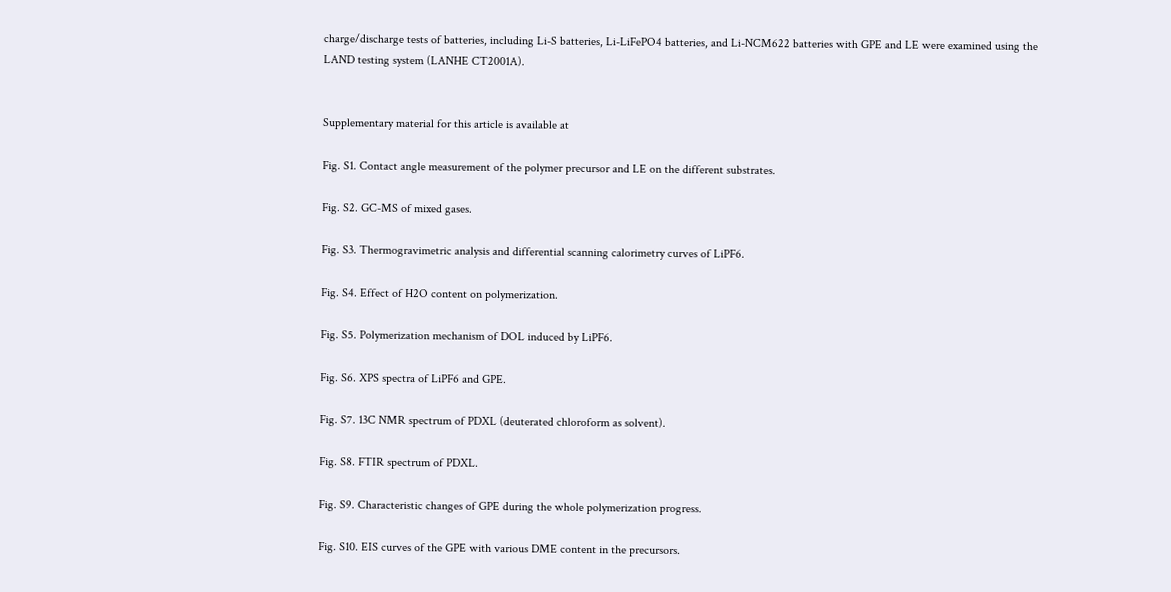charge/discharge tests of batteries, including Li-S batteries, Li-LiFePO4 batteries, and Li-NCM622 batteries with GPE and LE were examined using the LAND testing system (LANHE CT2001A).


Supplementary material for this article is available at

Fig. S1. Contact angle measurement of the polymer precursor and LE on the different substrates.

Fig. S2. GC-MS of mixed gases.

Fig. S3. Thermogravimetric analysis and differential scanning calorimetry curves of LiPF6.

Fig. S4. Effect of H2O content on polymerization.

Fig. S5. Polymerization mechanism of DOL induced by LiPF6.

Fig. S6. XPS spectra of LiPF6 and GPE.

Fig. S7. 13C NMR spectrum of PDXL (deuterated chloroform as solvent).

Fig. S8. FTIR spectrum of PDXL.

Fig. S9. Characteristic changes of GPE during the whole polymerization progress.

Fig. S10. EIS curves of the GPE with various DME content in the precursors.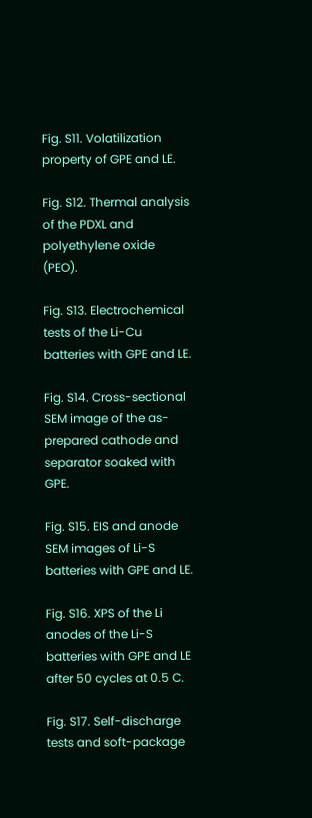Fig. S11. Volatilization property of GPE and LE.

Fig. S12. Thermal analysis of the PDXL and polyethylene oxide (PEO).

Fig. S13. Electrochemical tests of the Li-Cu batteries with GPE and LE.

Fig. S14. Cross-sectional SEM image of the as-prepared cathode and separator soaked with GPE.

Fig. S15. EIS and anode SEM images of Li-S batteries with GPE and LE.

Fig. S16. XPS of the Li anodes of the Li-S batteries with GPE and LE after 50 cycles at 0.5 C.

Fig. S17. Self-discharge tests and soft-package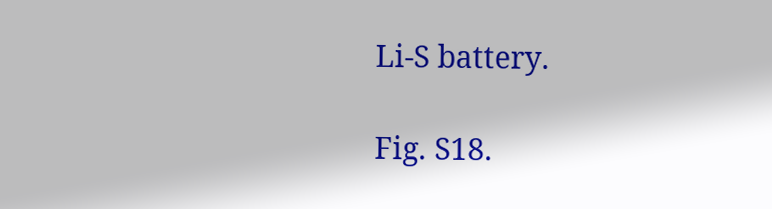Li-S battery.

Fig. S18.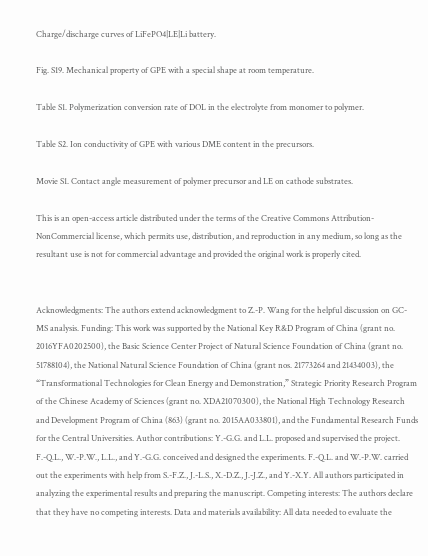Charge/discharge curves of LiFePO4|LE|Li battery.

Fig. S19. Mechanical property of GPE with a special shape at room temperature.

Table S1. Polymerization conversion rate of DOL in the electrolyte from monomer to polymer.

Table S2. Ion conductivity of GPE with various DME content in the precursors.

Movie S1. Contact angle measurement of polymer precursor and LE on cathode substrates.

This is an open-access article distributed under the terms of the Creative Commons Attribution-NonCommercial license, which permits use, distribution, and reproduction in any medium, so long as the resultant use is not for commercial advantage and provided the original work is properly cited.


Acknowledgments: The authors extend acknowledgment to Z.-P. Wang for the helpful discussion on GC-MS analysis. Funding: This work was supported by the National Key R&D Program of China (grant no. 2016YFA0202500), the Basic Science Center Project of Natural Science Foundation of China (grant no. 51788104), the National Natural Science Foundation of China (grant nos. 21773264 and 21434003), the “Transformational Technologies for Clean Energy and Demonstration,” Strategic Priority Research Program of the Chinese Academy of Sciences (grant no. XDA21070300), the National High Technology Research and Development Program of China (863) (grant no. 2015AA033801), and the Fundamental Research Funds for the Central Universities. Author contributions: Y.-G.G. and L.L. proposed and supervised the project. F.-Q.L., W.-P.W., L.L., and Y.-G.G. conceived and designed the experiments. F.-Q.L. and W.-P.W. carried out the experiments with help from S.-F.Z., J.-L.S., X.-D.Z., J.-J.Z., and Y.-X.Y. All authors participated in analyzing the experimental results and preparing the manuscript. Competing interests: The authors declare that they have no competing interests. Data and materials availability: All data needed to evaluate the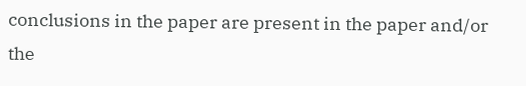conclusions in the paper are present in the paper and/or the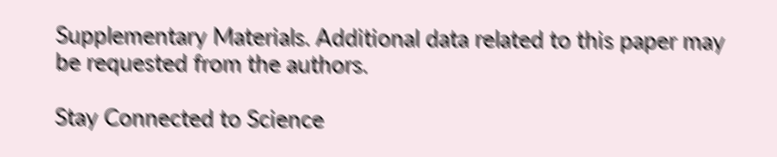Supplementary Materials. Additional data related to this paper may be requested from the authors.

Stay Connected to Science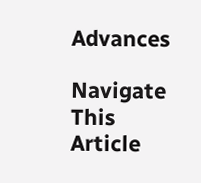Advances

Navigate This Article